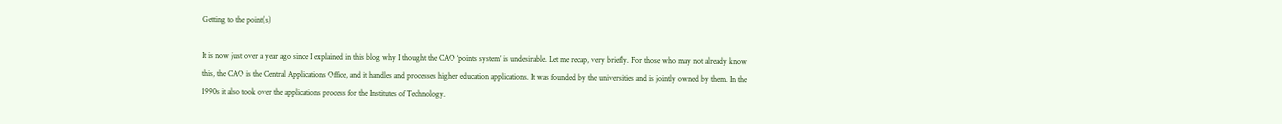Getting to the point(s)

It is now just over a year ago since I explained in this blog why I thought the CAO ‘points system’ is undesirable. Let me recap, very briefly. For those who may not already know this, the CAO is the Central Applications Office, and it handles and processes higher education applications. It was founded by the universities and is jointly owned by them. In the 1990s it also took over the applications process for the Institutes of Technology.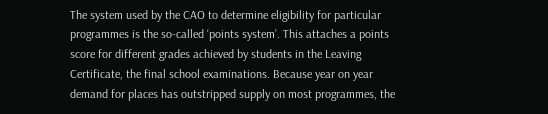The system used by the CAO to determine eligibility for particular programmes is the so-called ‘points system’. This attaches a points score for different grades achieved by students in the Leaving Certificate, the final school examinations. Because year on year  demand for places has outstripped supply on most programmes, the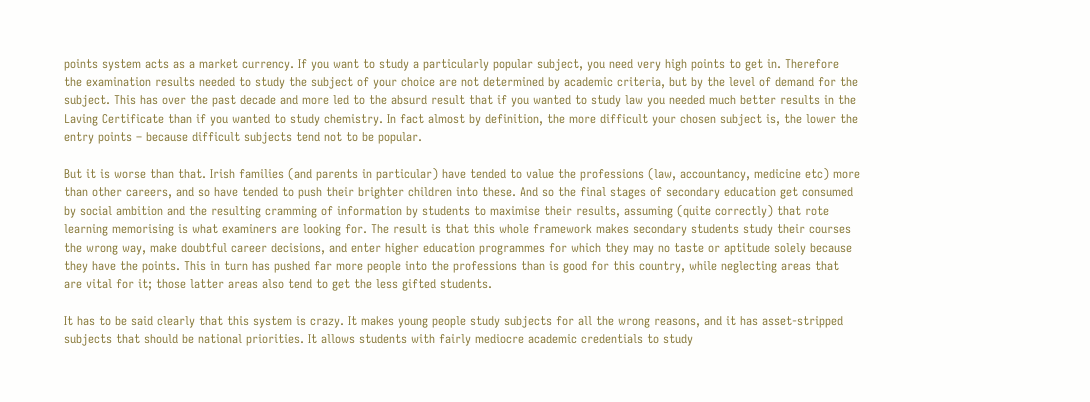points system acts as a market currency. If you want to study a particularly popular subject, you need very high points to get in. Therefore the examination results needed to study the subject of your choice are not determined by academic criteria, but by the level of demand for the subject. This has over the past decade and more led to the absurd result that if you wanted to study law you needed much better results in the Laving Certificate than if you wanted to study chemistry. In fact almost by definition, the more difficult your chosen subject is, the lower the entry points – because difficult subjects tend not to be popular.

But it is worse than that. Irish families (and parents in particular) have tended to value the professions (law, accountancy, medicine etc) more than other careers, and so have tended to push their brighter children into these. And so the final stages of secondary education get consumed by social ambition and the resulting cramming of information by students to maximise their results, assuming (quite correctly) that rote learning memorising is what examiners are looking for. The result is that this whole framework makes secondary students study their courses the wrong way, make doubtful career decisions, and enter higher education programmes for which they may no taste or aptitude solely because they have the points. This in turn has pushed far more people into the professions than is good for this country, while neglecting areas that are vital for it; those latter areas also tend to get the less gifted students.

It has to be said clearly that this system is crazy. It makes young people study subjects for all the wrong reasons, and it has asset-stripped subjects that should be national priorities. It allows students with fairly mediocre academic credentials to study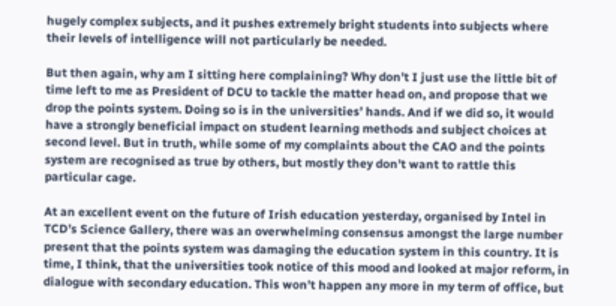hugely complex subjects, and it pushes extremely bright students into subjects where their levels of intelligence will not particularly be needed.

But then again, why am I sitting here complaining? Why don’t I just use the little bit of time left to me as President of DCU to tackle the matter head on, and propose that we drop the points system. Doing so is in the universities’ hands. And if we did so, it would have a strongly beneficial impact on student learning methods and subject choices at second level. But in truth, while some of my complaints about the CAO and the points system are recognised as true by others, but mostly they don’t want to rattle this particular cage.

At an excellent event on the future of Irish education yesterday, organised by Intel in TCD’s Science Gallery, there was an overwhelming consensus amongst the large number present that the points system was damaging the education system in this country. It is time, I think, that the universities took notice of this mood and looked at major reform, in dialogue with secondary education. This won’t happen any more in my term of office, but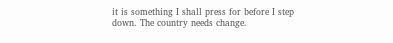it is something I shall press for before I step down. The country needs change.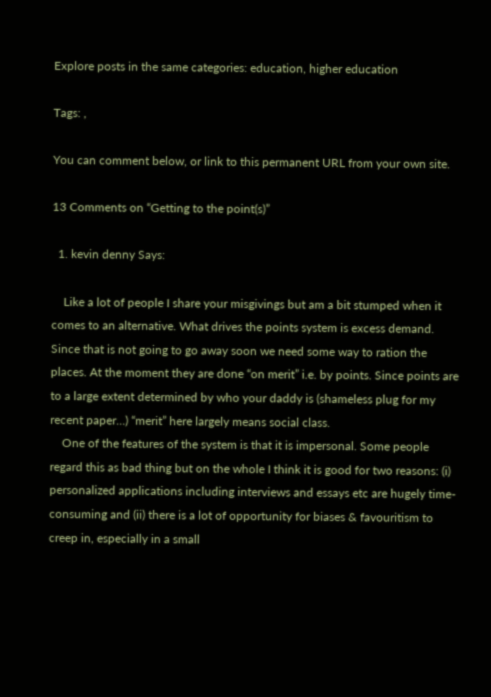Explore posts in the same categories: education, higher education

Tags: ,

You can comment below, or link to this permanent URL from your own site.

13 Comments on “Getting to the point(s)”

  1. kevin denny Says:

    Like a lot of people I share your misgivings but am a bit stumped when it comes to an alternative. What drives the points system is excess demand. Since that is not going to go away soon we need some way to ration the places. At the moment they are done “on merit” i.e. by points. Since points are to a large extent determined by who your daddy is (shameless plug for my recent paper…) “merit” here largely means social class.
    One of the features of the system is that it is impersonal. Some people regard this as bad thing but on the whole I think it is good for two reasons: (i) personalized applications including interviews and essays etc are hugely time-consuming and (ii) there is a lot of opportunity for biases & favouritism to creep in, especially in a small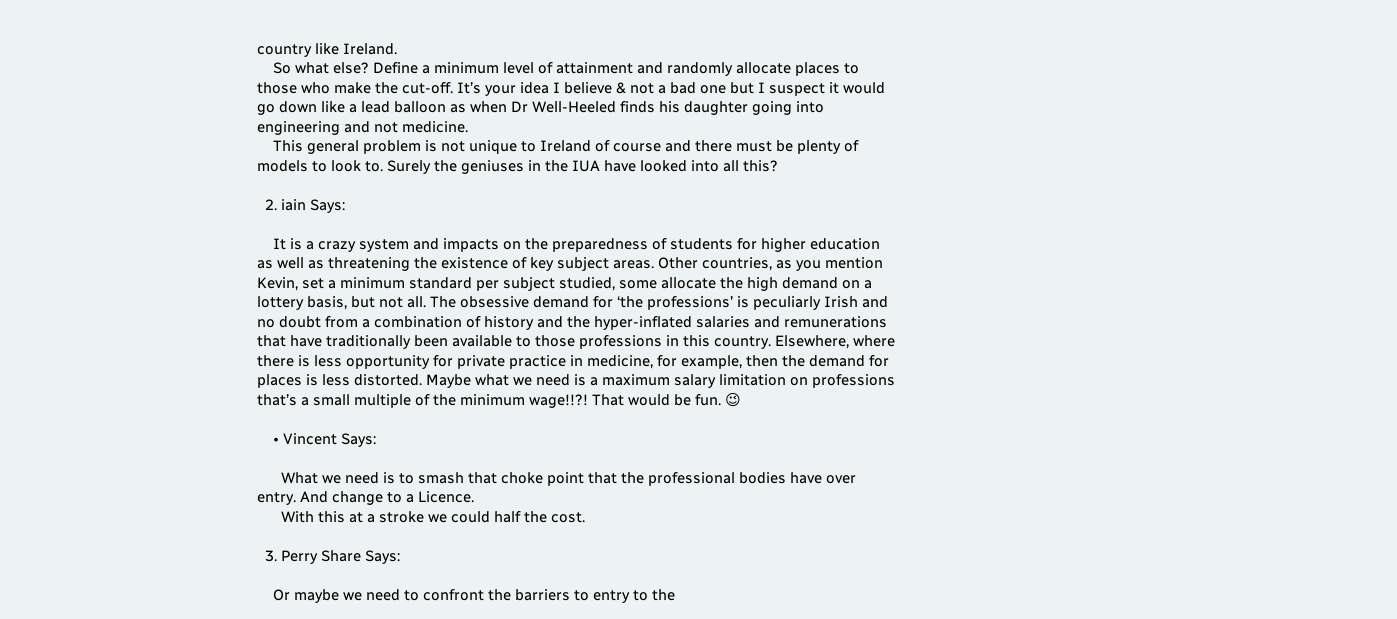country like Ireland.
    So what else? Define a minimum level of attainment and randomly allocate places to those who make the cut-off. It’s your idea I believe & not a bad one but I suspect it would go down like a lead balloon as when Dr Well-Heeled finds his daughter going into engineering and not medicine.
    This general problem is not unique to Ireland of course and there must be plenty of models to look to. Surely the geniuses in the IUA have looked into all this?

  2. iain Says:

    It is a crazy system and impacts on the preparedness of students for higher education as well as threatening the existence of key subject areas. Other countries, as you mention Kevin, set a minimum standard per subject studied, some allocate the high demand on a lottery basis, but not all. The obsessive demand for ‘the professions’ is peculiarly Irish and no doubt from a combination of history and the hyper-inflated salaries and remunerations that have traditionally been available to those professions in this country. Elsewhere, where there is less opportunity for private practice in medicine, for example, then the demand for places is less distorted. Maybe what we need is a maximum salary limitation on professions that’s a small multiple of the minimum wage!!?! That would be fun. 😉

    • Vincent Says:

      What we need is to smash that choke point that the professional bodies have over entry. And change to a Licence.
      With this at a stroke we could half the cost.

  3. Perry Share Says:

    Or maybe we need to confront the barriers to entry to the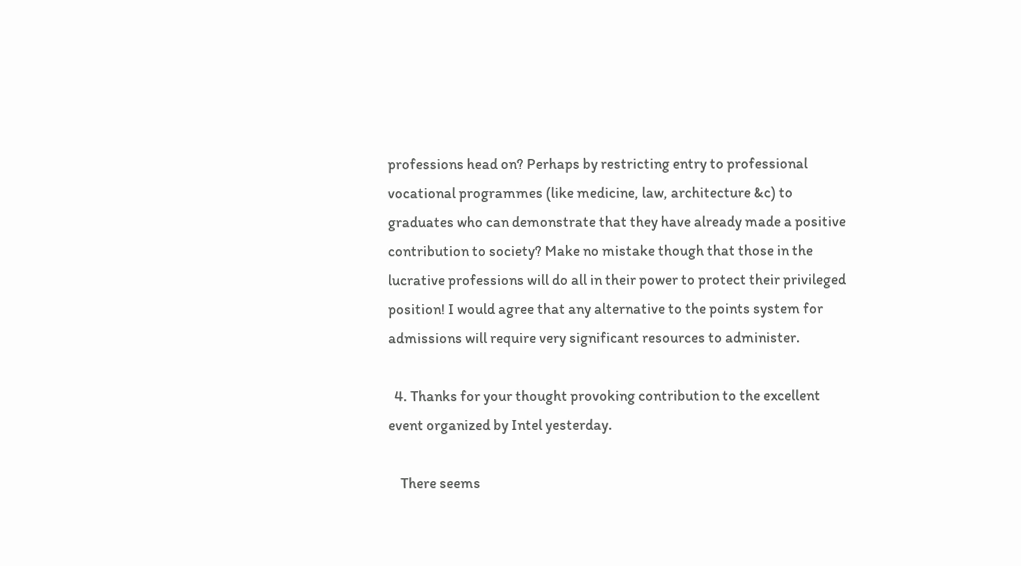professions head on? Perhaps by restricting entry to professional vocational programmes (like medicine, law, architecture &c) to graduates who can demonstrate that they have already made a positive contribution to society? Make no mistake though that those in the lucrative professions will do all in their power to protect their privileged position! I would agree that any alternative to the points system for admissions will require very significant resources to administer.

  4. Thanks for your thought provoking contribution to the excellent event organized by Intel yesterday.

    There seems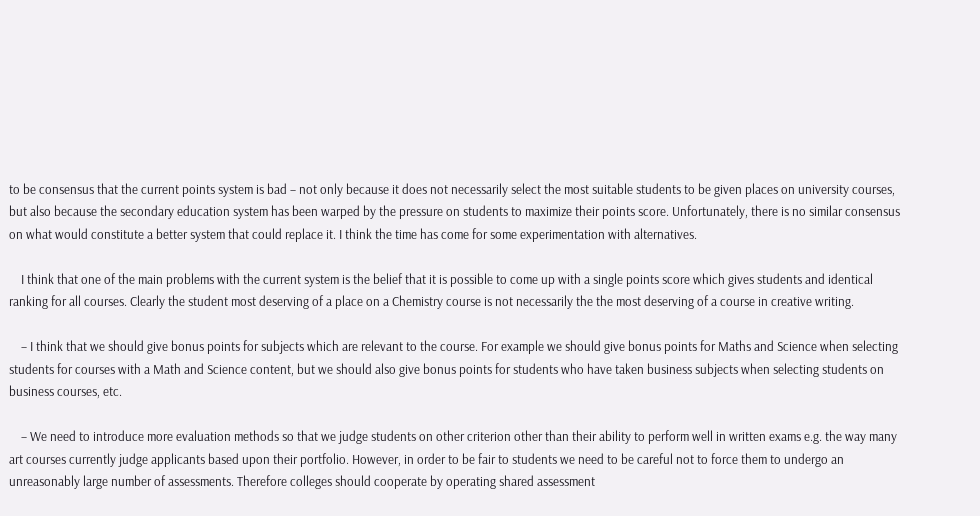to be consensus that the current points system is bad – not only because it does not necessarily select the most suitable students to be given places on university courses, but also because the secondary education system has been warped by the pressure on students to maximize their points score. Unfortunately, there is no similar consensus on what would constitute a better system that could replace it. I think the time has come for some experimentation with alternatives.

    I think that one of the main problems with the current system is the belief that it is possible to come up with a single points score which gives students and identical ranking for all courses. Clearly the student most deserving of a place on a Chemistry course is not necessarily the the most deserving of a course in creative writing.

    – I think that we should give bonus points for subjects which are relevant to the course. For example we should give bonus points for Maths and Science when selecting students for courses with a Math and Science content, but we should also give bonus points for students who have taken business subjects when selecting students on business courses, etc.

    – We need to introduce more evaluation methods so that we judge students on other criterion other than their ability to perform well in written exams e.g. the way many art courses currently judge applicants based upon their portfolio. However, in order to be fair to students we need to be careful not to force them to undergo an unreasonably large number of assessments. Therefore colleges should cooperate by operating shared assessment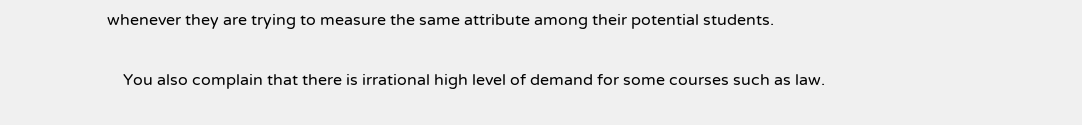whenever they are trying to measure the same attribute among their potential students.

    You also complain that there is irrational high level of demand for some courses such as law.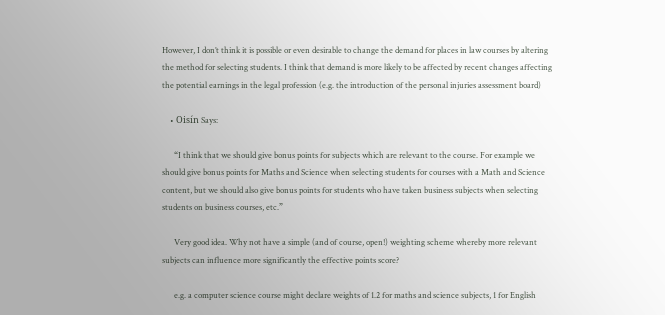However, I don’t think it is possible or even desirable to change the demand for places in law courses by altering the method for selecting students. I think that demand is more likely to be affected by recent changes affecting the potential earnings in the legal profession (e.g. the introduction of the personal injuries assessment board)

    • Oisín Says:

      “I think that we should give bonus points for subjects which are relevant to the course. For example we should give bonus points for Maths and Science when selecting students for courses with a Math and Science content, but we should also give bonus points for students who have taken business subjects when selecting students on business courses, etc.”

      Very good idea. Why not have a simple (and of course, open!) weighting scheme whereby more relevant subjects can influence more significantly the effective points score?

      e.g. a computer science course might declare weights of 1.2 for maths and science subjects, 1 for English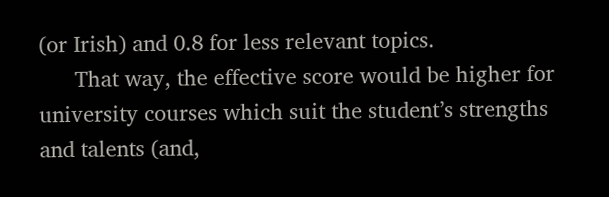(or Irish) and 0.8 for less relevant topics.
      That way, the effective score would be higher for university courses which suit the student’s strengths and talents (and,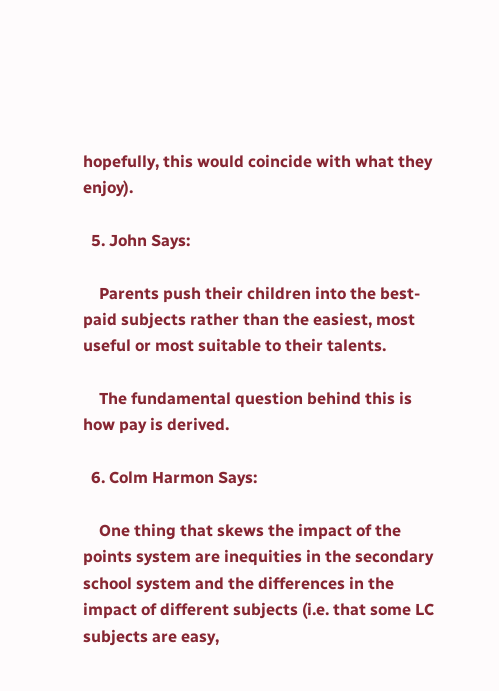hopefully, this would coincide with what they enjoy).

  5. John Says:

    Parents push their children into the best-paid subjects rather than the easiest, most useful or most suitable to their talents.

    The fundamental question behind this is how pay is derived.

  6. Colm Harmon Says:

    One thing that skews the impact of the points system are inequities in the secondary school system and the differences in the impact of different subjects (i.e. that some LC subjects are easy,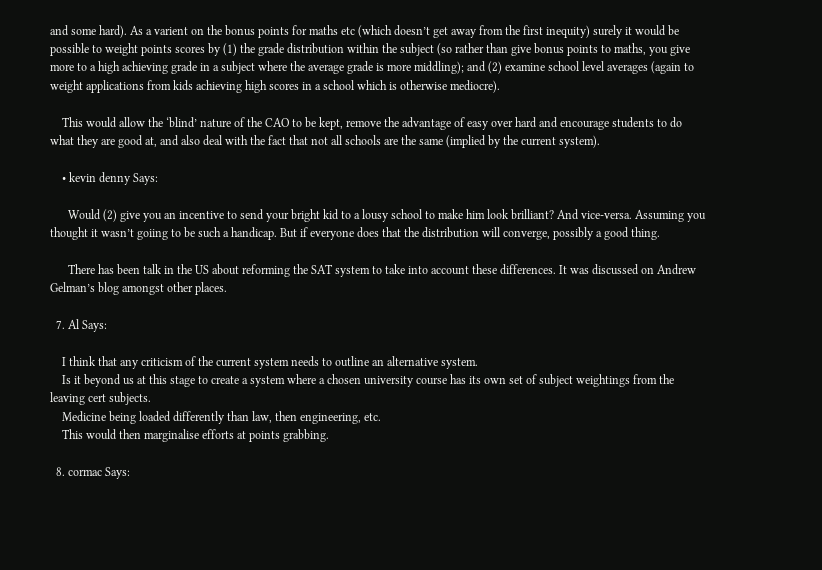and some hard). As a varient on the bonus points for maths etc (which doesn’t get away from the first inequity) surely it would be possible to weight points scores by (1) the grade distribution within the subject (so rather than give bonus points to maths, you give more to a high achieving grade in a subject where the average grade is more middling); and (2) examine school level averages (again to weight applications from kids achieving high scores in a school which is otherwise mediocre).

    This would allow the ‘blind’ nature of the CAO to be kept, remove the advantage of easy over hard and encourage students to do what they are good at, and also deal with the fact that not all schools are the same (implied by the current system).

    • kevin denny Says:

      Would (2) give you an incentive to send your bright kid to a lousy school to make him look brilliant? And vice-versa. Assuming you thought it wasn’t goiing to be such a handicap. But if everyone does that the distribution will converge, possibly a good thing.

      There has been talk in the US about reforming the SAT system to take into account these differences. It was discussed on Andrew Gelman’s blog amongst other places.

  7. Al Says:

    I think that any criticism of the current system needs to outline an alternative system.
    Is it beyond us at this stage to create a system where a chosen university course has its own set of subject weightings from the leaving cert subjects.
    Medicine being loaded differently than law, then engineering, etc.
    This would then marginalise efforts at points grabbing.

  8. cormac Says: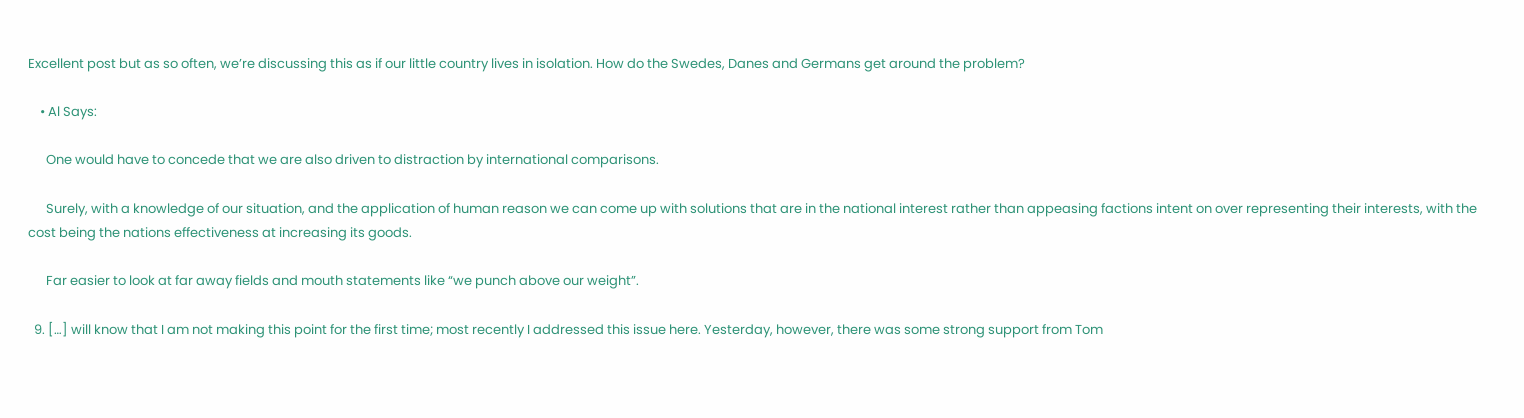Excellent post but as so often, we’re discussing this as if our little country lives in isolation. How do the Swedes, Danes and Germans get around the problem?

    • Al Says:

      One would have to concede that we are also driven to distraction by international comparisons.

      Surely, with a knowledge of our situation, and the application of human reason we can come up with solutions that are in the national interest rather than appeasing factions intent on over representing their interests, with the cost being the nations effectiveness at increasing its goods.

      Far easier to look at far away fields and mouth statements like “we punch above our weight”.

  9. […] will know that I am not making this point for the first time; most recently I addressed this issue here. Yesterday, however, there was some strong support from Tom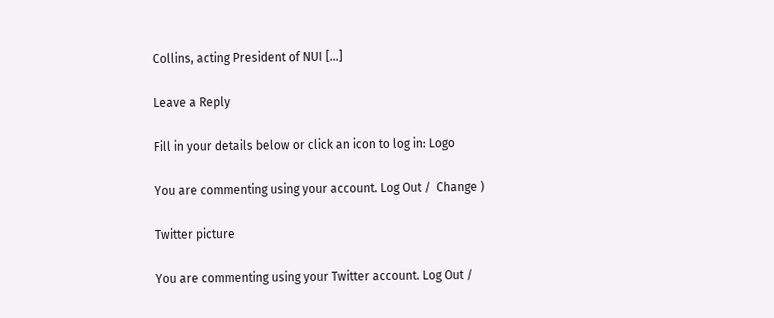Collins, acting President of NUI […]

Leave a Reply

Fill in your details below or click an icon to log in: Logo

You are commenting using your account. Log Out /  Change )

Twitter picture

You are commenting using your Twitter account. Log Out /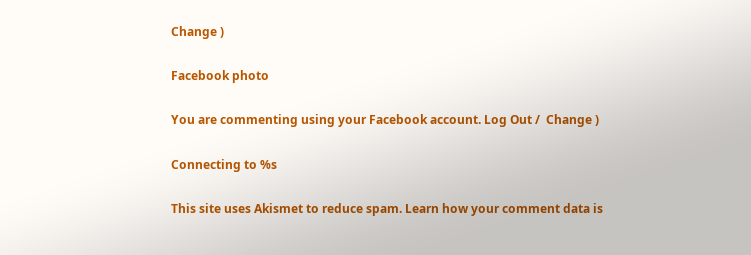Change )

Facebook photo

You are commenting using your Facebook account. Log Out /  Change )

Connecting to %s

This site uses Akismet to reduce spam. Learn how your comment data is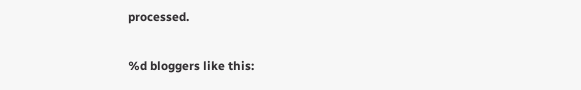processed.

%d bloggers like this: